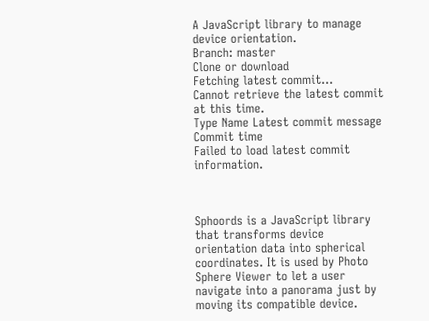A JavaScript library to manage device orientation.
Branch: master
Clone or download
Fetching latest commit…
Cannot retrieve the latest commit at this time.
Type Name Latest commit message Commit time
Failed to load latest commit information.



Sphoords is a JavaScript library that transforms device orientation data into spherical coordinates. It is used by Photo Sphere Viewer to let a user navigate into a panorama just by moving its compatible device.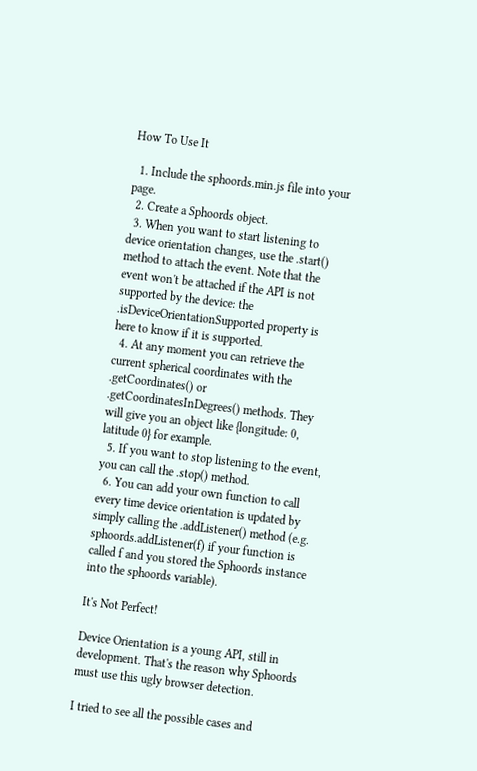How To Use It

  1. Include the sphoords.min.js file into your page.
  2. Create a Sphoords object.
  3. When you want to start listening to device orientation changes, use the .start() method to attach the event. Note that the event won't be attached if the API is not supported by the device: the .isDeviceOrientationSupported property is here to know if it is supported.
  4. At any moment you can retrieve the current spherical coordinates with the .getCoordinates() or .getCoordinatesInDegrees() methods. They will give you an object like {longitude: 0, latitude 0} for example.
  5. If you want to stop listening to the event, you can call the .stop() method.
  6. You can add your own function to call every time device orientation is updated by simply calling the .addListener() method (e.g. sphoords.addListener(f) if your function is called f and you stored the Sphoords instance into the sphoords variable).

It's Not Perfect!

Device Orientation is a young API, still in development. That's the reason why Sphoords must use this ugly browser detection.

I tried to see all the possible cases and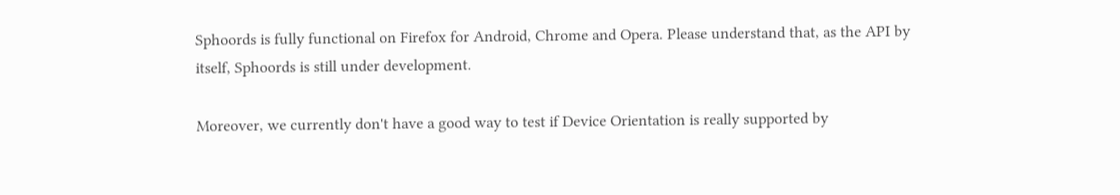Sphoords is fully functional on Firefox for Android, Chrome and Opera. Please understand that, as the API by itself, Sphoords is still under development.

Moreover, we currently don't have a good way to test if Device Orientation is really supported by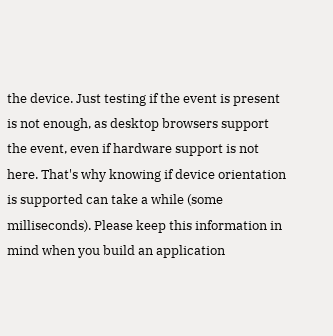the device. Just testing if the event is present is not enough, as desktop browsers support the event, even if hardware support is not here. That's why knowing if device orientation is supported can take a while (some milliseconds). Please keep this information in mind when you build an application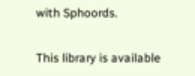with Sphoords.


This library is available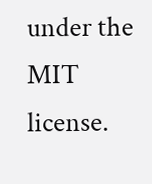under the MIT license.